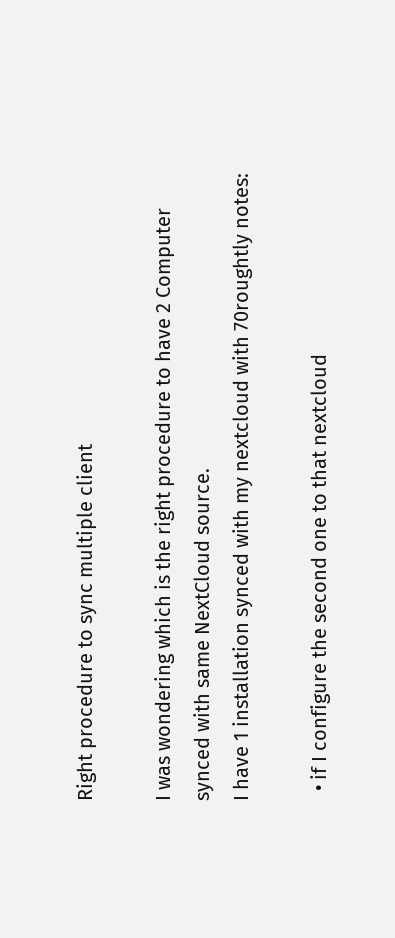Right procedure to sync multiple client

I was wondering which is the right procedure to have 2 Computer synced with same NextCloud source.
I have 1 installation synced with my nextcloud with 70roughtly notes:

  • if I configure the second one to that nextcloud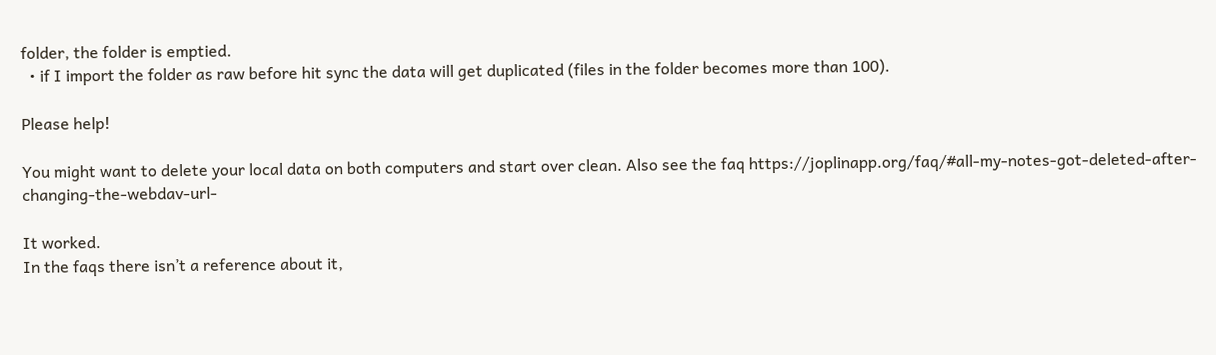folder, the folder is emptied.
  • if I import the folder as raw before hit sync the data will get duplicated (files in the folder becomes more than 100).

Please help!

You might want to delete your local data on both computers and start over clean. Also see the faq https://joplinapp.org/faq/#all-my-notes-got-deleted-after-changing-the-webdav-url-

It worked.
In the faqs there isn’t a reference about it,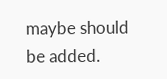maybe should be added.